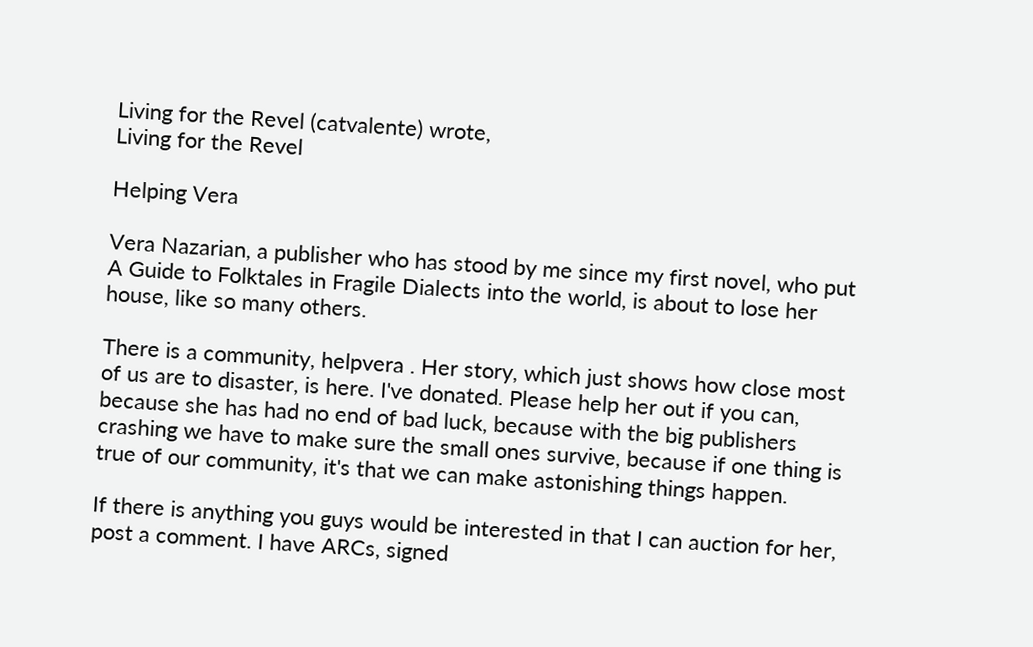Living for the Revel (catvalente) wrote,
Living for the Revel

Helping Vera

Vera Nazarian, a publisher who has stood by me since my first novel, who put A Guide to Folktales in Fragile Dialects into the world, is about to lose her house, like so many others.

There is a community, helpvera . Her story, which just shows how close most of us are to disaster, is here. I've donated. Please help her out if you can, because she has had no end of bad luck, because with the big publishers crashing we have to make sure the small ones survive, because if one thing is true of our community, it's that we can make astonishing things happen.

If there is anything you guys would be interested in that I can auction for her, post a comment. I have ARCs, signed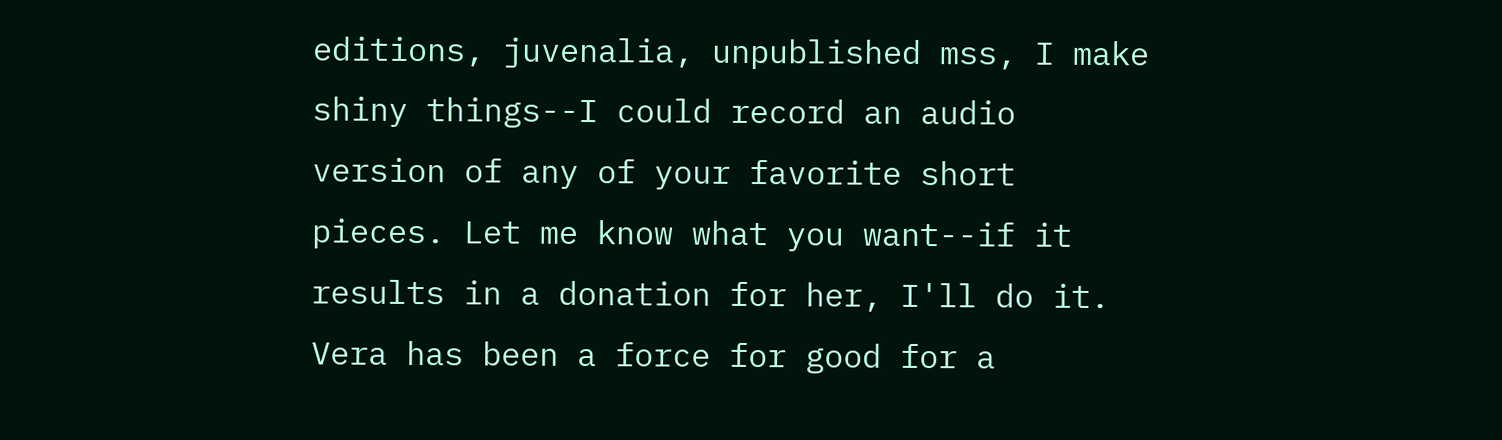editions, juvenalia, unpublished mss, I make shiny things--I could record an audio version of any of your favorite short pieces. Let me know what you want--if it results in a donation for her, I'll do it. Vera has been a force for good for a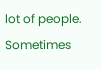lot of people. Sometimes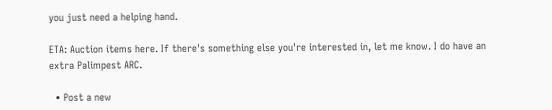you just need a helping hand.

ETA: Auction items here. If there's something else you're interested in, let me know. I do have an extra Palimpest ARC.

  • Post a new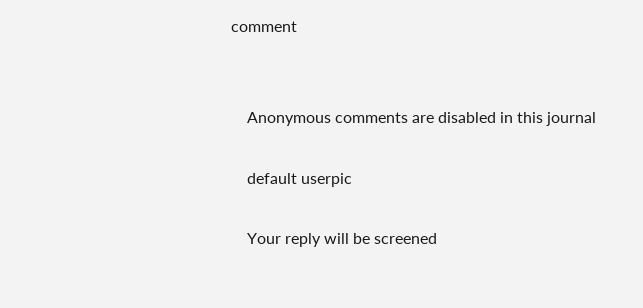comment


    Anonymous comments are disabled in this journal

    default userpic

    Your reply will be screened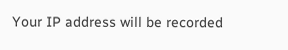Your IP address will be recorded